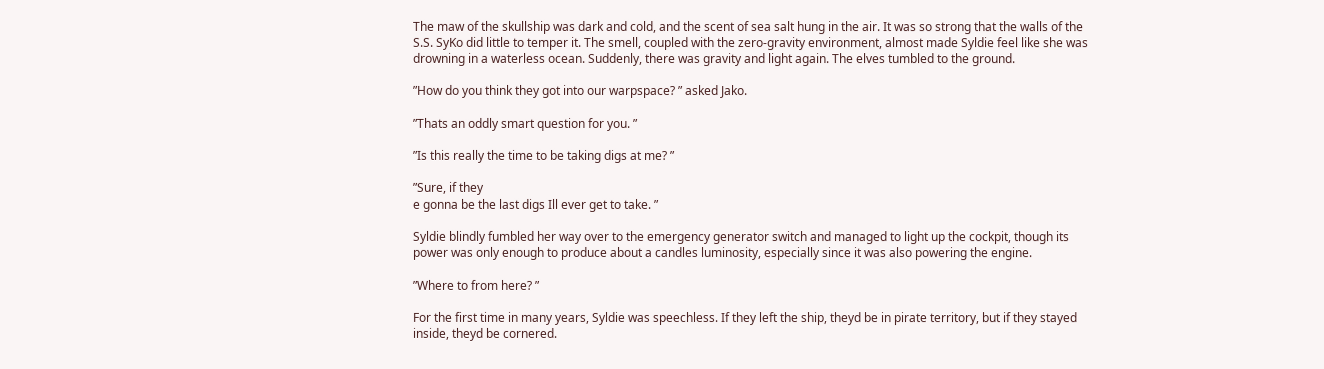The maw of the skullship was dark and cold, and the scent of sea salt hung in the air. It was so strong that the walls of the S.S. SyKo did little to temper it. The smell, coupled with the zero-gravity environment, almost made Syldie feel like she was drowning in a waterless ocean. Suddenly, there was gravity and light again. The elves tumbled to the ground.

”How do you think they got into our warpspace? ” asked Jako.

”Thats an oddly smart question for you. ”

”Is this really the time to be taking digs at me? ”

”Sure, if they
e gonna be the last digs Ill ever get to take. ”

Syldie blindly fumbled her way over to the emergency generator switch and managed to light up the cockpit, though its power was only enough to produce about a candles luminosity, especially since it was also powering the engine.

”Where to from here? ”

For the first time in many years, Syldie was speechless. If they left the ship, theyd be in pirate territory, but if they stayed inside, theyd be cornered.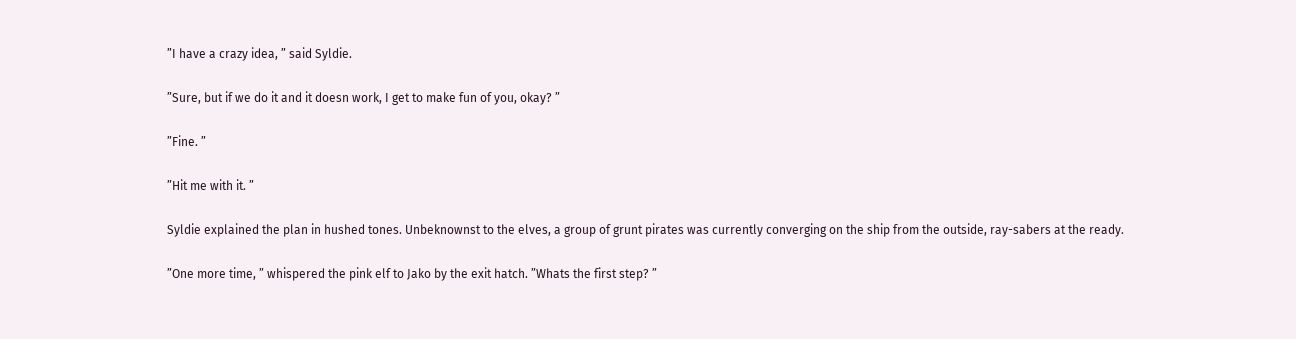”I have a crazy idea, ” said Syldie.

”Sure, but if we do it and it doesn work, I get to make fun of you, okay? ”

”Fine. ”

”Hit me with it. ”

Syldie explained the plan in hushed tones. Unbeknownst to the elves, a group of grunt pirates was currently converging on the ship from the outside, ray-sabers at the ready.

”One more time, ” whispered the pink elf to Jako by the exit hatch. ”Whats the first step? ”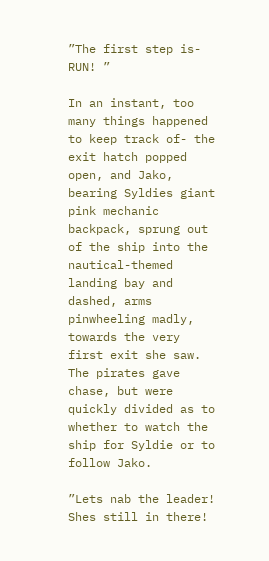”The first step is- RUN! ”

In an instant, too many things happened to keep track of- the exit hatch popped open, and Jako, bearing Syldies giant pink mechanic backpack, sprung out of the ship into the nautical-themed landing bay and dashed, arms pinwheeling madly, towards the very first exit she saw. The pirates gave chase, but were quickly divided as to whether to watch the ship for Syldie or to follow Jako.

”Lets nab the leader! Shes still in there!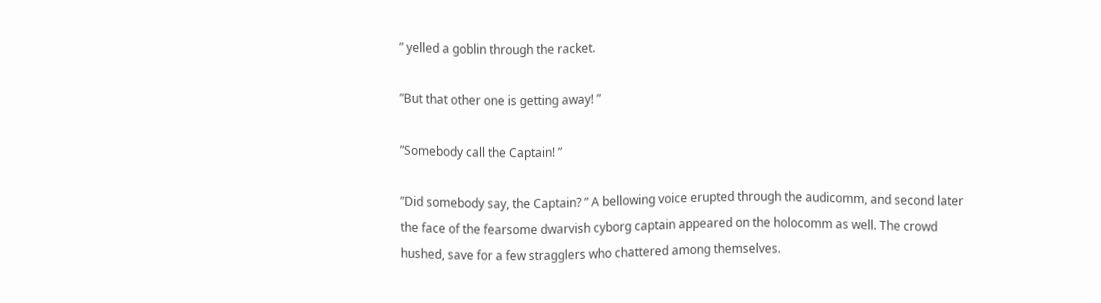” yelled a goblin through the racket.

”But that other one is getting away! ”

”Somebody call the Captain! ”

”Did somebody say, the Captain? ” A bellowing voice erupted through the audicomm, and second later the face of the fearsome dwarvish cyborg captain appeared on the holocomm as well. The crowd hushed, save for a few stragglers who chattered among themselves.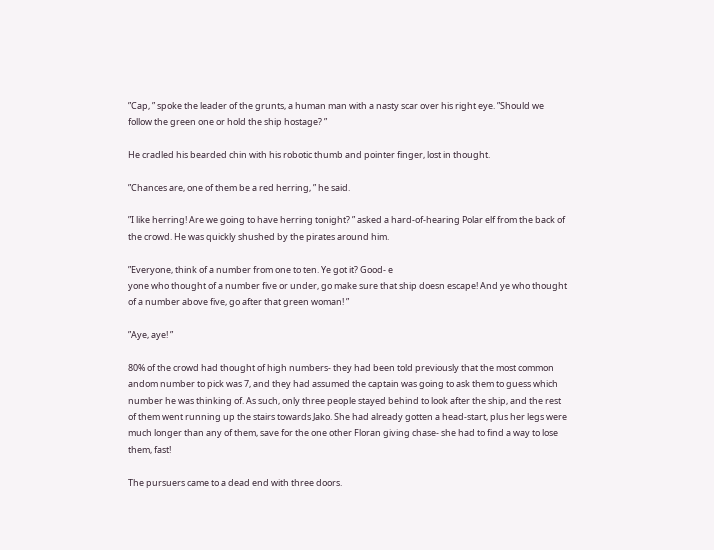”Cap, ” spoke the leader of the grunts, a human man with a nasty scar over his right eye. ”Should we follow the green one or hold the ship hostage? ”

He cradled his bearded chin with his robotic thumb and pointer finger, lost in thought.

”Chances are, one of them be a red herring, ” he said.

”I like herring! Are we going to have herring tonight? ” asked a hard-of-hearing Polar elf from the back of the crowd. He was quickly shushed by the pirates around him.

”Everyone, think of a number from one to ten. Ye got it? Good- e
yone who thought of a number five or under, go make sure that ship doesn escape! And ye who thought of a number above five, go after that green woman! ”

”Aye, aye! ”

80% of the crowd had thought of high numbers- they had been told previously that the most common
andom number to pick was 7, and they had assumed the captain was going to ask them to guess which number he was thinking of. As such, only three people stayed behind to look after the ship, and the rest of them went running up the stairs towards Jako. She had already gotten a head-start, plus her legs were much longer than any of them, save for the one other Floran giving chase- she had to find a way to lose them, fast!

The pursuers came to a dead end with three doors.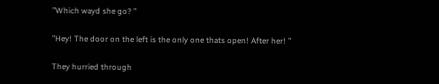”Which wayd she go? ”

”Hey! The door on the left is the only one thats open! After her! ”

They hurried through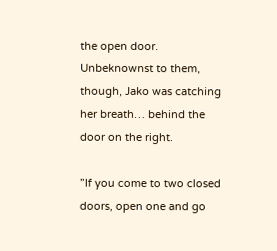the open door. Unbeknownst to them, though, Jako was catching her breath… behind the door on the right.

”If you come to two closed doors, open one and go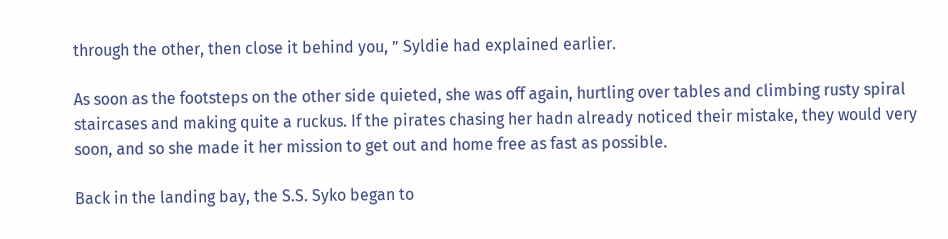through the other, then close it behind you, ” Syldie had explained earlier.

As soon as the footsteps on the other side quieted, she was off again, hurtling over tables and climbing rusty spiral staircases and making quite a ruckus. If the pirates chasing her hadn already noticed their mistake, they would very soon, and so she made it her mission to get out and home free as fast as possible.

Back in the landing bay, the S.S. Syko began to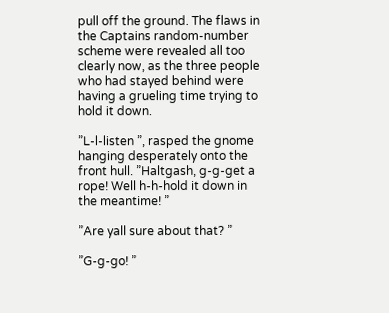pull off the ground. The flaws in the Captains random-number scheme were revealed all too clearly now, as the three people who had stayed behind were having a grueling time trying to hold it down.

”L-l-listen ”, rasped the gnome hanging desperately onto the front hull. ”Haltgash, g-g-get a rope! Well h-h-hold it down in the meantime! ”

”Are yall sure about that? ”

”G-g-go! ”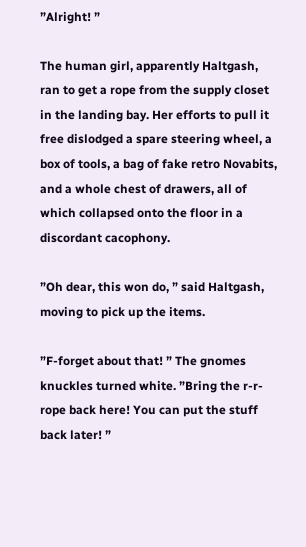”Alright! ”

The human girl, apparently Haltgash, ran to get a rope from the supply closet in the landing bay. Her efforts to pull it free dislodged a spare steering wheel, a box of tools, a bag of fake retro Novabits, and a whole chest of drawers, all of which collapsed onto the floor in a discordant cacophony.

”Oh dear, this won do, ” said Haltgash, moving to pick up the items.

”F-forget about that! ” The gnomes knuckles turned white. ”Bring the r-r-rope back here! You can put the stuff back later! ”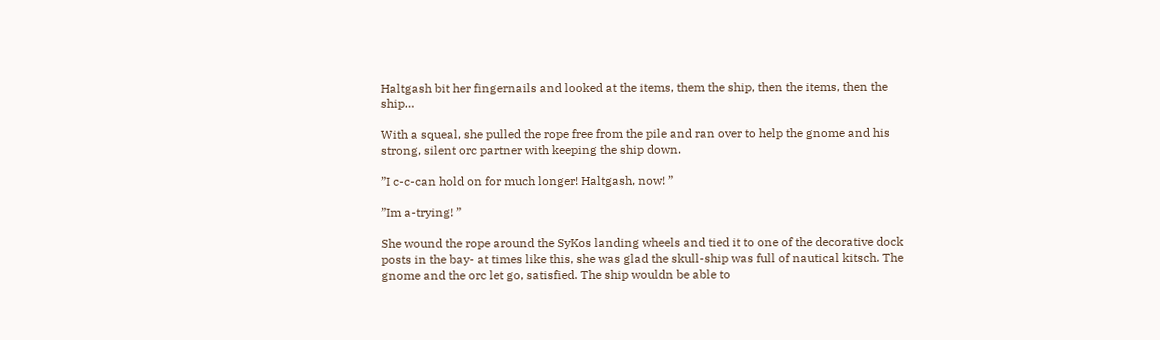Haltgash bit her fingernails and looked at the items, them the ship, then the items, then the ship…

With a squeal, she pulled the rope free from the pile and ran over to help the gnome and his strong, silent orc partner with keeping the ship down.

”I c-c-can hold on for much longer! Haltgash, now! ”

”Im a-trying! ”

She wound the rope around the SyKos landing wheels and tied it to one of the decorative dock posts in the bay- at times like this, she was glad the skull-ship was full of nautical kitsch. The gnome and the orc let go, satisfied. The ship wouldn be able to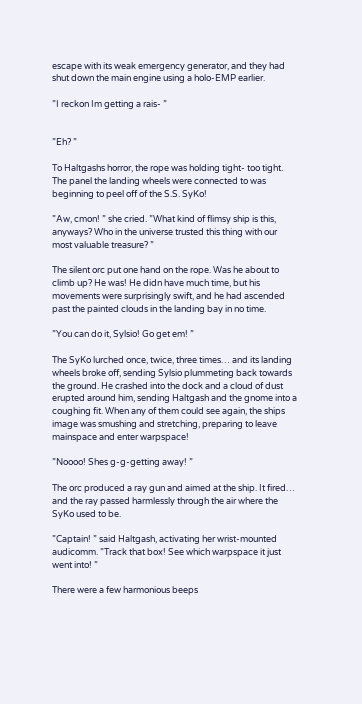escape with its weak emergency generator, and they had shut down the main engine using a holo-EMP earlier.

”I reckon Im getting a rais- ”


”Eh? ”

To Haltgashs horror, the rope was holding tight- too tight. The panel the landing wheels were connected to was beginning to peel off of the S.S. SyKo!

”Aw, cmon! ” she cried. ”What kind of flimsy ship is this, anyways? Who in the universe trusted this thing with our most valuable treasure? ”

The silent orc put one hand on the rope. Was he about to climb up? He was! He didn have much time, but his movements were surprisingly swift, and he had ascended past the painted clouds in the landing bay in no time.

”You can do it, Sylsio! Go get em! ”

The SyKo lurched once, twice, three times… and its landing wheels broke off, sending Sylsio plummeting back towards the ground. He crashed into the dock and a cloud of dust erupted around him, sending Haltgash and the gnome into a coughing fit. When any of them could see again, the ships image was smushing and stretching, preparing to leave mainspace and enter warpspace!

”Noooo! Shes g-g-getting away! ”

The orc produced a ray gun and aimed at the ship. It fired… and the ray passed harmlessly through the air where the SyKo used to be.

”Captain! ” said Haltgash, activating her wrist-mounted audicomm. ”Track that box! See which warpspace it just went into! ”

There were a few harmonious beeps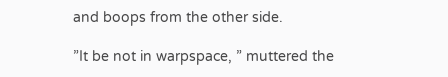and boops from the other side.

”It be not in warpspace, ” muttered the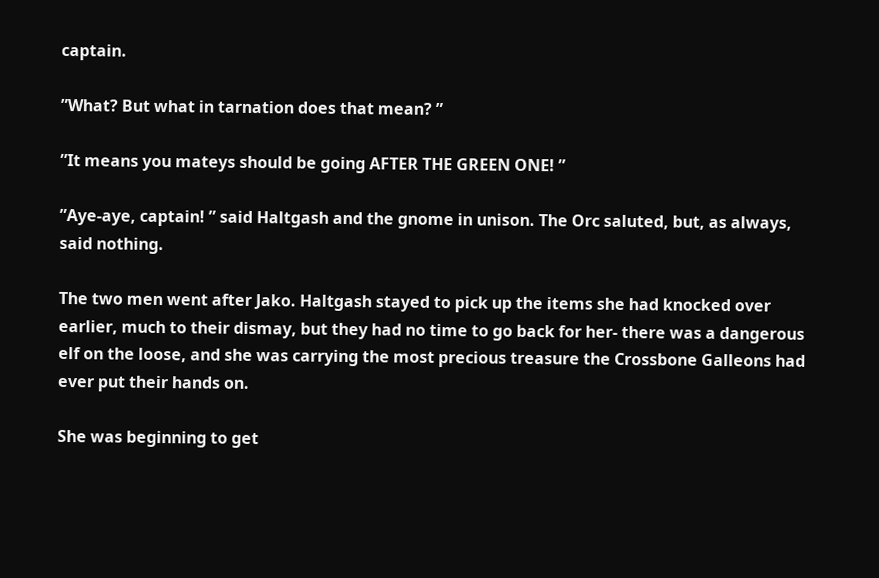captain.

”What? But what in tarnation does that mean? ”

”It means you mateys should be going AFTER THE GREEN ONE! ”

”Aye-aye, captain! ” said Haltgash and the gnome in unison. The Orc saluted, but, as always, said nothing.

The two men went after Jako. Haltgash stayed to pick up the items she had knocked over earlier, much to their dismay, but they had no time to go back for her- there was a dangerous elf on the loose, and she was carrying the most precious treasure the Crossbone Galleons had ever put their hands on.

She was beginning to get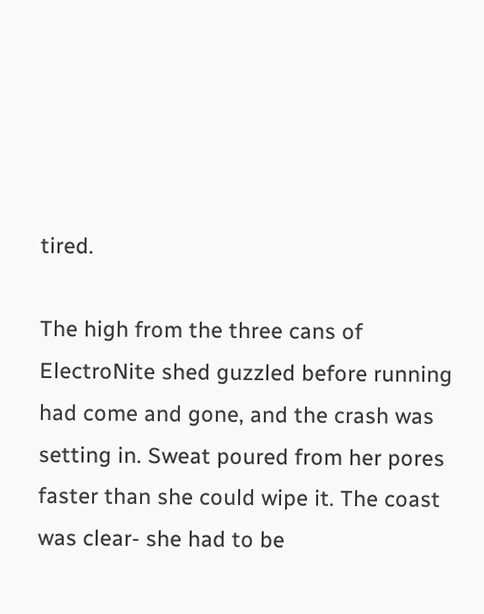tired.

The high from the three cans of ElectroNite shed guzzled before running had come and gone, and the crash was setting in. Sweat poured from her pores faster than she could wipe it. The coast was clear- she had to be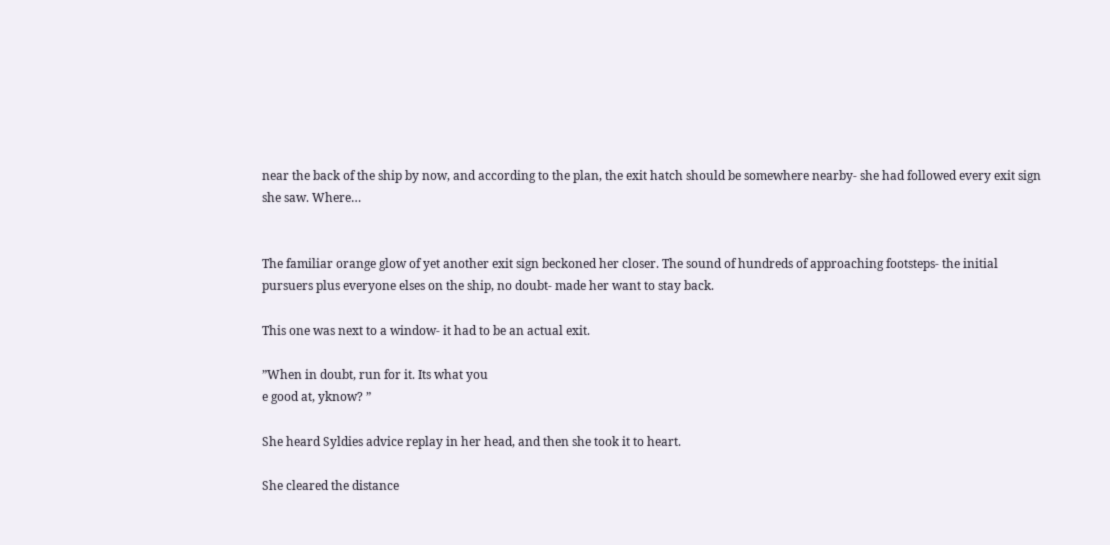near the back of the ship by now, and according to the plan, the exit hatch should be somewhere nearby- she had followed every exit sign she saw. Where…


The familiar orange glow of yet another exit sign beckoned her closer. The sound of hundreds of approaching footsteps- the initial pursuers plus everyone elses on the ship, no doubt- made her want to stay back.

This one was next to a window- it had to be an actual exit.

”When in doubt, run for it. Its what you
e good at, yknow? ”

She heard Syldies advice replay in her head, and then she took it to heart.

She cleared the distance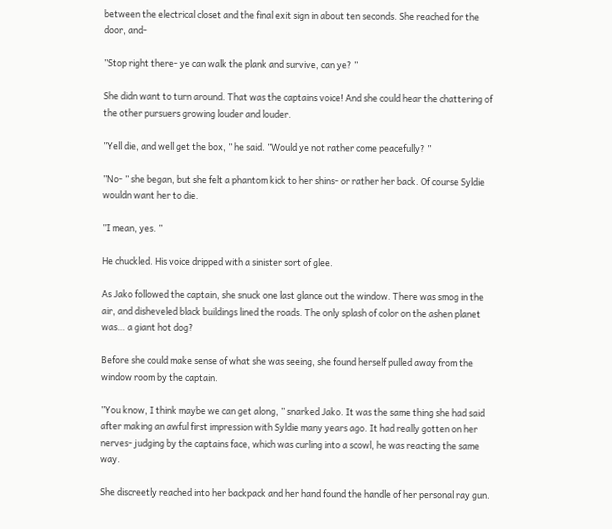between the electrical closet and the final exit sign in about ten seconds. She reached for the door, and-

”Stop right there- ye can walk the plank and survive, can ye? ”

She didn want to turn around. That was the captains voice! And she could hear the chattering of the other pursuers growing louder and louder.

”Yell die, and well get the box, ” he said. ”Would ye not rather come peacefully? ”

”No- ” she began, but she felt a phantom kick to her shins- or rather her back. Of course Syldie wouldn want her to die.

”I mean, yes. ”

He chuckled. His voice dripped with a sinister sort of glee.

As Jako followed the captain, she snuck one last glance out the window. There was smog in the air, and disheveled black buildings lined the roads. The only splash of color on the ashen planet was… a giant hot dog?

Before she could make sense of what she was seeing, she found herself pulled away from the window room by the captain.

”You know, I think maybe we can get along, ” snarked Jako. It was the same thing she had said after making an awful first impression with Syldie many years ago. It had really gotten on her nerves- judging by the captains face, which was curling into a scowl, he was reacting the same way.

She discreetly reached into her backpack and her hand found the handle of her personal ray gun.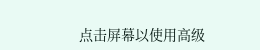点击屏幕以使用高级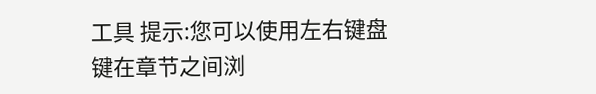工具 提示:您可以使用左右键盘键在章节之间浏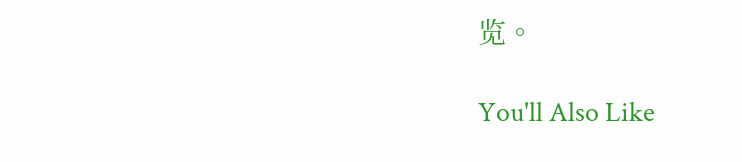览。

You'll Also Like